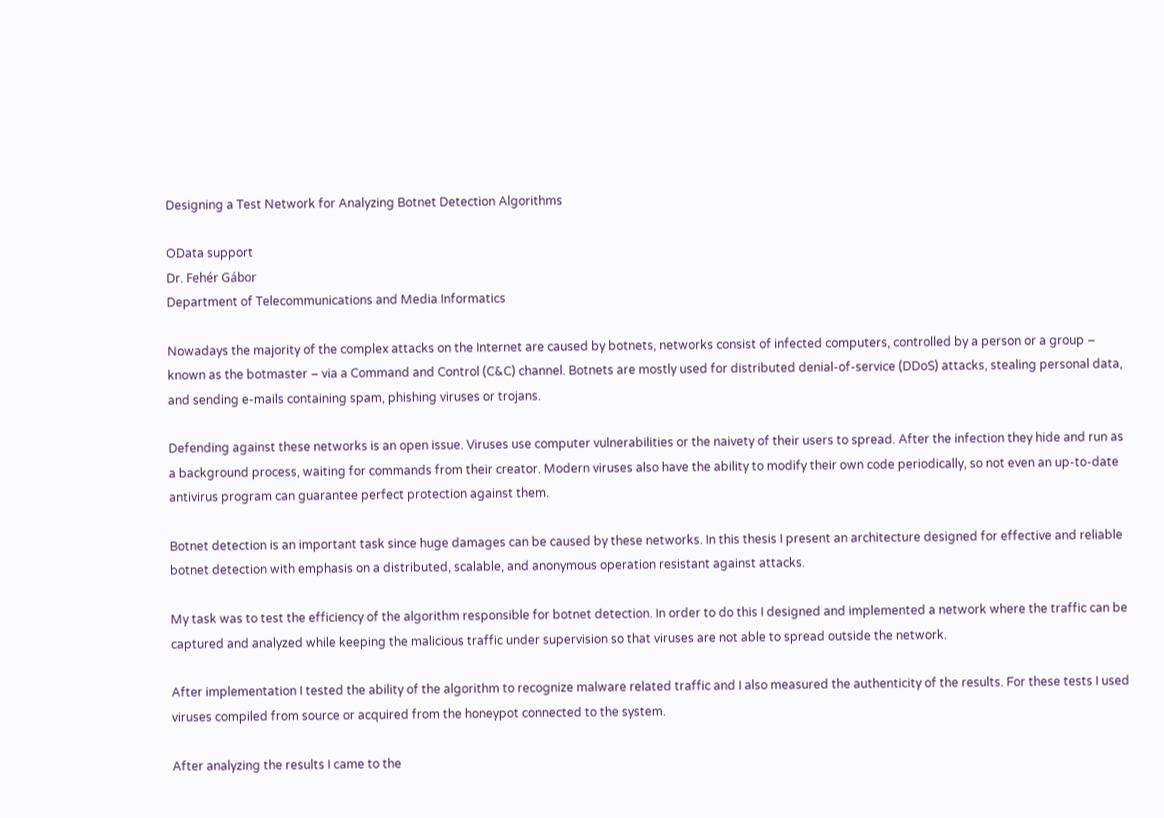Designing a Test Network for Analyzing Botnet Detection Algorithms

OData support
Dr. Fehér Gábor
Department of Telecommunications and Media Informatics

Nowadays the majority of the complex attacks on the Internet are caused by botnets, networks consist of infected computers, controlled by a person or a group – known as the botmaster – via a Command and Control (C&C) channel. Botnets are mostly used for distributed denial-of-service (DDoS) attacks, stealing personal data, and sending e-mails containing spam, phishing viruses or trojans.

Defending against these networks is an open issue. Viruses use computer vulnerabilities or the naivety of their users to spread. After the infection they hide and run as a background process, waiting for commands from their creator. Modern viruses also have the ability to modify their own code periodically, so not even an up-to-date antivirus program can guarantee perfect protection against them.

Botnet detection is an important task since huge damages can be caused by these networks. In this thesis I present an architecture designed for effective and reliable botnet detection with emphasis on a distributed, scalable, and anonymous operation resistant against attacks.

My task was to test the efficiency of the algorithm responsible for botnet detection. In order to do this I designed and implemented a network where the traffic can be captured and analyzed while keeping the malicious traffic under supervision so that viruses are not able to spread outside the network.

After implementation I tested the ability of the algorithm to recognize malware related traffic and I also measured the authenticity of the results. For these tests I used viruses compiled from source or acquired from the honeypot connected to the system.

After analyzing the results I came to the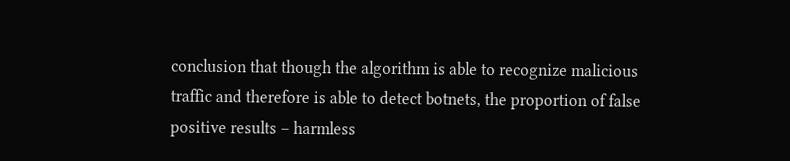conclusion that though the algorithm is able to recognize malicious traffic and therefore is able to detect botnets, the proportion of false positive results – harmless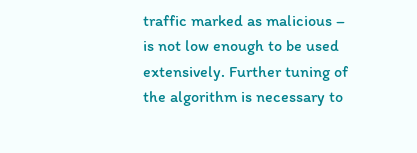traffic marked as malicious – is not low enough to be used extensively. Further tuning of the algorithm is necessary to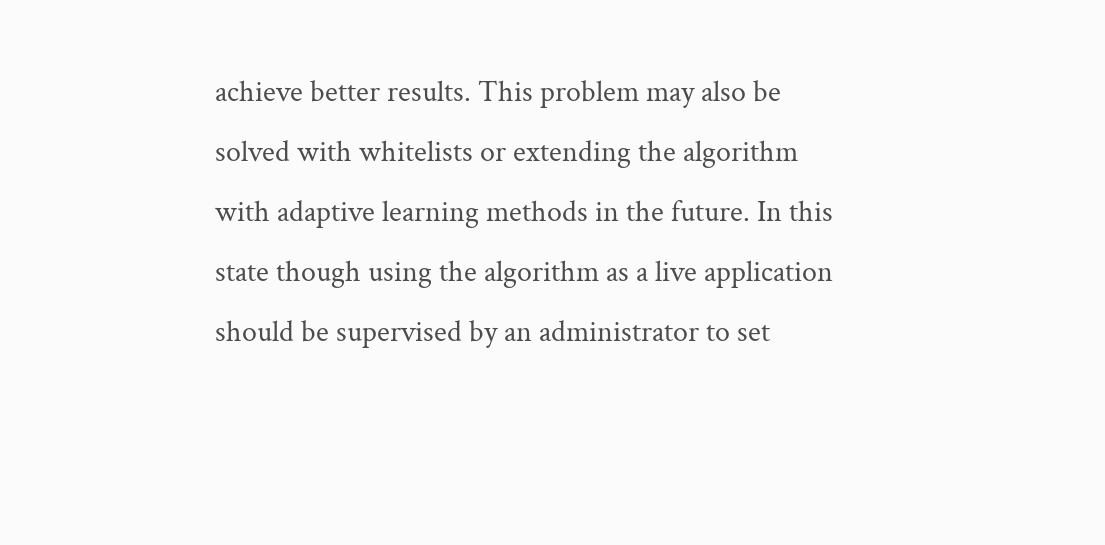achieve better results. This problem may also be solved with whitelists or extending the algorithm with adaptive learning methods in the future. In this state though using the algorithm as a live application should be supervised by an administrator to set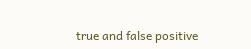true and false positive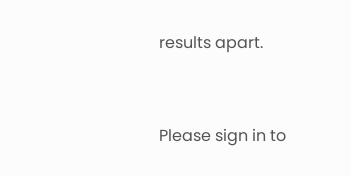results apart.


Please sign in to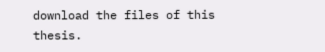download the files of this thesis.